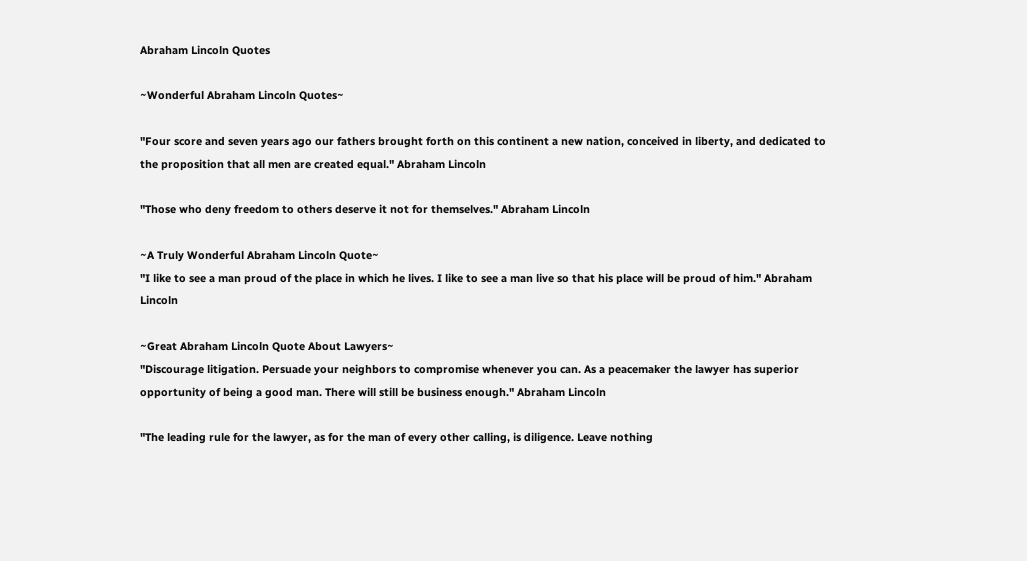Abraham Lincoln Quotes

~Wonderful Abraham Lincoln Quotes~

"Four score and seven years ago our fathers brought forth on this continent a new nation, conceived in liberty, and dedicated to the proposition that all men are created equal." Abraham Lincoln

"Those who deny freedom to others deserve it not for themselves." Abraham Lincoln

~A Truly Wonderful Abraham Lincoln Quote~
"I like to see a man proud of the place in which he lives. I like to see a man live so that his place will be proud of him." Abraham Lincoln

~Great Abraham Lincoln Quote About Lawyers~
"Discourage litigation. Persuade your neighbors to compromise whenever you can. As a peacemaker the lawyer has superior opportunity of being a good man. There will still be business enough." Abraham Lincoln

"The leading rule for the lawyer, as for the man of every other calling, is diligence. Leave nothing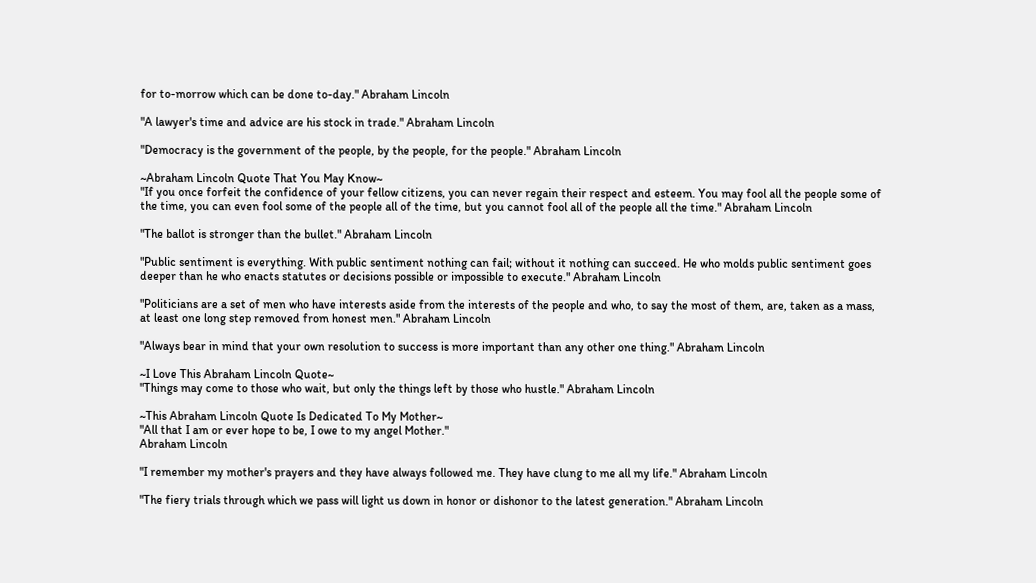for to-morrow which can be done to-day." Abraham Lincoln

"A lawyer's time and advice are his stock in trade." Abraham Lincoln

"Democracy is the government of the people, by the people, for the people." Abraham Lincoln

~Abraham Lincoln Quote That You May Know~
"If you once forfeit the confidence of your fellow citizens, you can never regain their respect and esteem. You may fool all the people some of the time, you can even fool some of the people all of the time, but you cannot fool all of the people all the time." Abraham Lincoln

"The ballot is stronger than the bullet." Abraham Lincoln

"Public sentiment is everything. With public sentiment nothing can fail; without it nothing can succeed. He who molds public sentiment goes deeper than he who enacts statutes or decisions possible or impossible to execute." Abraham Lincoln

"Politicians are a set of men who have interests aside from the interests of the people and who, to say the most of them, are, taken as a mass, at least one long step removed from honest men." Abraham Lincoln

"Always bear in mind that your own resolution to success is more important than any other one thing." Abraham Lincoln

~I Love This Abraham Lincoln Quote~
"Things may come to those who wait, but only the things left by those who hustle." Abraham Lincoln

~This Abraham Lincoln Quote Is Dedicated To My Mother~
"All that I am or ever hope to be, I owe to my angel Mother."
Abraham Lincoln

"I remember my mother's prayers and they have always followed me. They have clung to me all my life." Abraham Lincoln

"The fiery trials through which we pass will light us down in honor or dishonor to the latest generation." Abraham Lincoln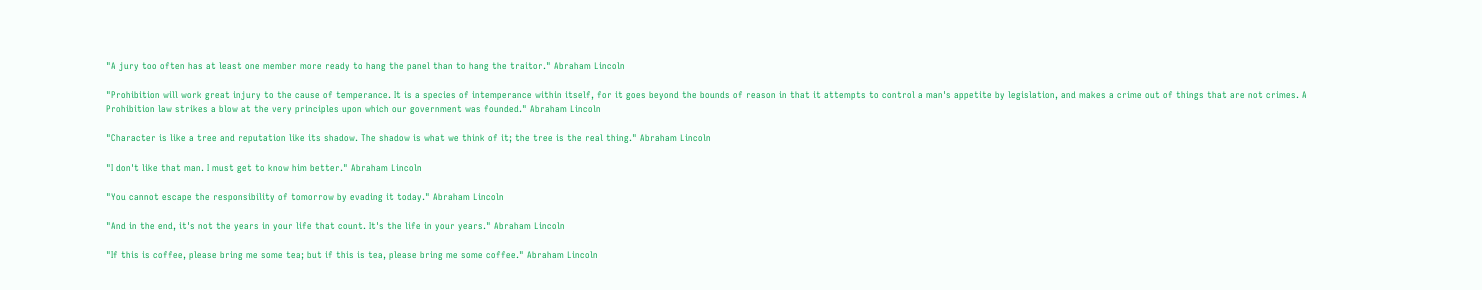"A jury too often has at least one member more ready to hang the panel than to hang the traitor." Abraham Lincoln

"Prohibition will work great injury to the cause of temperance. It is a species of intemperance within itself, for it goes beyond the bounds of reason in that it attempts to control a man's appetite by legislation, and makes a crime out of things that are not crimes. A Prohibition law strikes a blow at the very principles upon which our government was founded." Abraham Lincoln

"Character is like a tree and reputation like its shadow. The shadow is what we think of it; the tree is the real thing." Abraham Lincoln

"I don't like that man. I must get to know him better." Abraham Lincoln

"You cannot escape the responsibility of tomorrow by evading it today." Abraham Lincoln

"And in the end, it's not the years in your life that count. It's the life in your years." Abraham Lincoln

"If this is coffee, please bring me some tea; but if this is tea, please bring me some coffee." Abraham Lincoln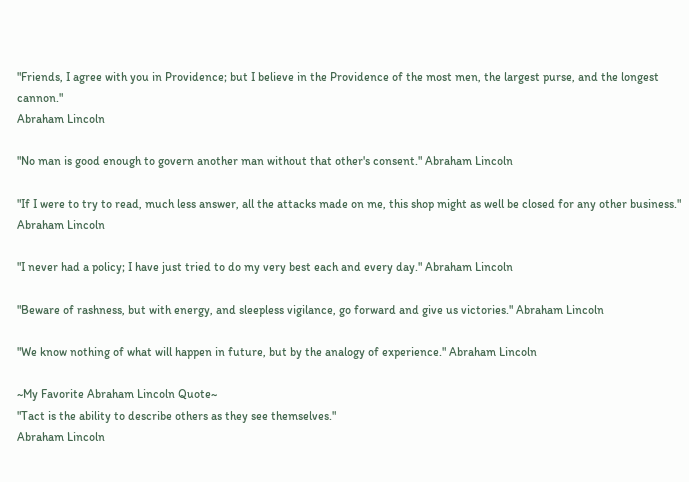"Friends, I agree with you in Providence; but I believe in the Providence of the most men, the largest purse, and the longest cannon."
Abraham Lincoln

"No man is good enough to govern another man without that other's consent." Abraham Lincoln

"If I were to try to read, much less answer, all the attacks made on me, this shop might as well be closed for any other business." Abraham Lincoln

"I never had a policy; I have just tried to do my very best each and every day." Abraham Lincoln

"Beware of rashness, but with energy, and sleepless vigilance, go forward and give us victories." Abraham Lincoln

"We know nothing of what will happen in future, but by the analogy of experience." Abraham Lincoln

~My Favorite Abraham Lincoln Quote~
"Tact is the ability to describe others as they see themselves."
Abraham Lincoln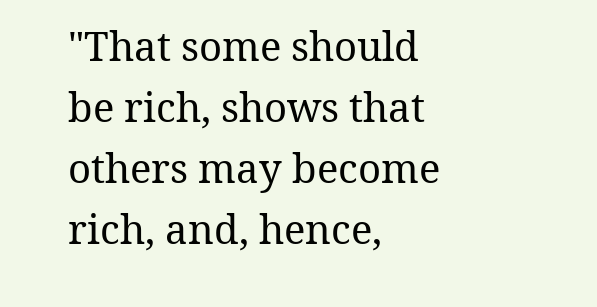"That some should be rich, shows that others may become rich, and, hence,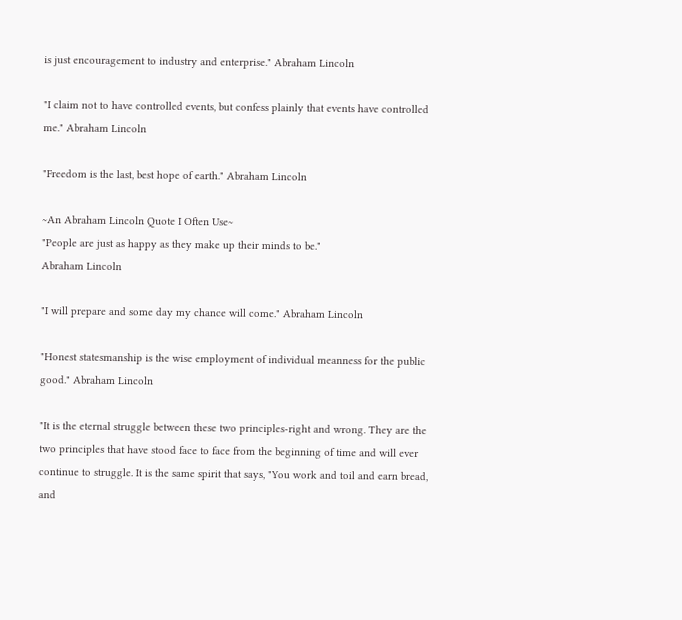is just encouragement to industry and enterprise." Abraham Lincoln

"I claim not to have controlled events, but confess plainly that events have controlled me." Abraham Lincoln

"Freedom is the last, best hope of earth." Abraham Lincoln

~An Abraham Lincoln Quote I Often Use~
"People are just as happy as they make up their minds to be."
Abraham Lincoln

"I will prepare and some day my chance will come." Abraham Lincoln

"Honest statesmanship is the wise employment of individual meanness for the public good." Abraham Lincoln

"It is the eternal struggle between these two principles-right and wrong. They are the two principles that have stood face to face from the beginning of time and will ever continue to struggle. It is the same spirit that says, "You work and toil and earn bread, and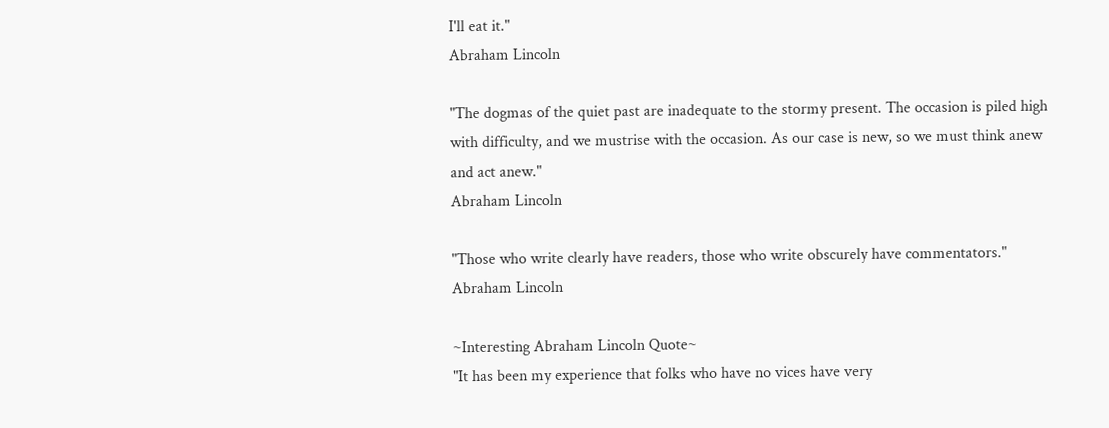I'll eat it."
Abraham Lincoln

"The dogmas of the quiet past are inadequate to the stormy present. The occasion is piled high with difficulty, and we mustrise with the occasion. As our case is new, so we must think anew and act anew."
Abraham Lincoln

"Those who write clearly have readers, those who write obscurely have commentators." Abraham Lincoln

~Interesting Abraham Lincoln Quote~
"It has been my experience that folks who have no vices have very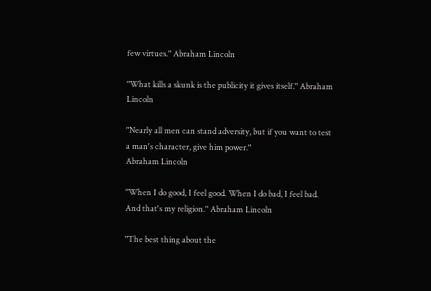few virtues." Abraham Lincoln

"What kills a skunk is the publicity it gives itself." Abraham Lincoln

"Nearly all men can stand adversity, but if you want to test a man's character, give him power."
Abraham Lincoln

"When I do good, I feel good. When I do bad, I feel bad. And that's my religion." Abraham Lincoln

"The best thing about the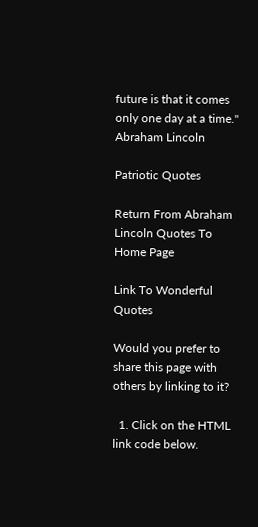future is that it comes only one day at a time." Abraham Lincoln

Patriotic Quotes

Return From Abraham Lincoln Quotes To Home Page

Link To Wonderful Quotes

Would you prefer to share this page with others by linking to it?

  1. Click on the HTML link code below.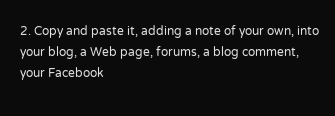2. Copy and paste it, adding a note of your own, into your blog, a Web page, forums, a blog comment, your Facebook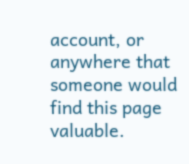account, or anywhere that someone would find this page valuable.